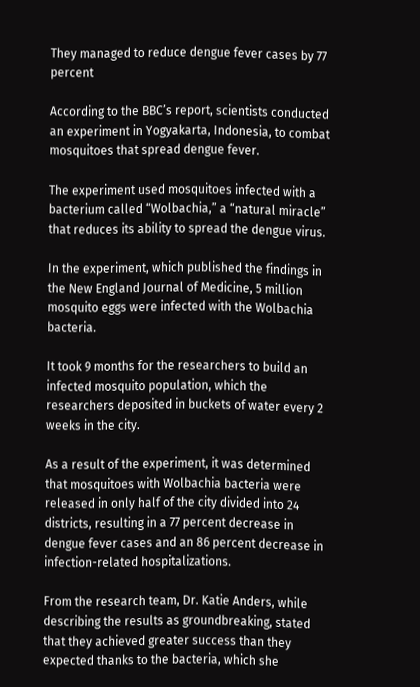They managed to reduce dengue fever cases by 77 percent

According to the BBC’s report, scientists conducted an experiment in Yogyakarta, Indonesia, to combat mosquitoes that spread dengue fever.

The experiment used mosquitoes infected with a bacterium called “Wolbachia,” a “natural miracle” that reduces its ability to spread the dengue virus.

In the experiment, which published the findings in the New England Journal of Medicine, 5 million mosquito eggs were infected with the Wolbachia bacteria.

It took 9 months for the researchers to build an infected mosquito population, which the researchers deposited in buckets of water every 2 weeks in the city.

As a result of the experiment, it was determined that mosquitoes with Wolbachia bacteria were released in only half of the city divided into 24 districts, resulting in a 77 percent decrease in dengue fever cases and an 86 percent decrease in infection-related hospitalizations.

From the research team, Dr. Katie Anders, while describing the results as groundbreaking, stated that they achieved greater success than they expected thanks to the bacteria, which she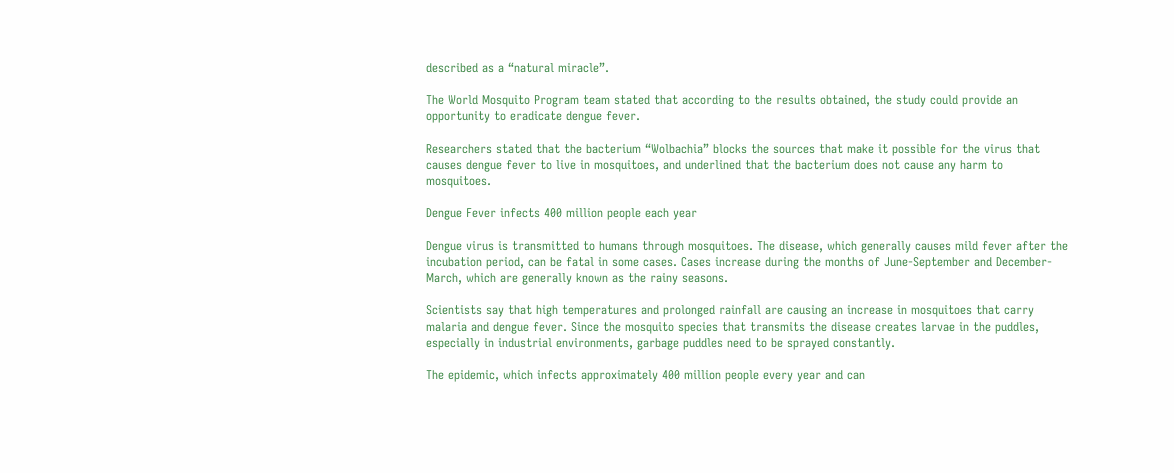described as a “natural miracle”.

The World Mosquito Program team stated that according to the results obtained, the study could provide an opportunity to eradicate dengue fever.

Researchers stated that the bacterium “Wolbachia” blocks the sources that make it possible for the virus that causes dengue fever to live in mosquitoes, and underlined that the bacterium does not cause any harm to mosquitoes.

Dengue Fever infects 400 million people each year

Dengue virus is transmitted to humans through mosquitoes. The disease, which generally causes mild fever after the incubation period, can be fatal in some cases. Cases increase during the months of June-September and December-March, which are generally known as the rainy seasons.

Scientists say that high temperatures and prolonged rainfall are causing an increase in mosquitoes that carry malaria and dengue fever. Since the mosquito species that transmits the disease creates larvae in the puddles, especially in industrial environments, garbage puddles need to be sprayed constantly.

The epidemic, which infects approximately 400 million people every year and can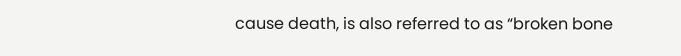cause death, is also referred to as “broken bone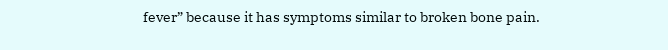fever” because it has symptoms similar to broken bone pain.